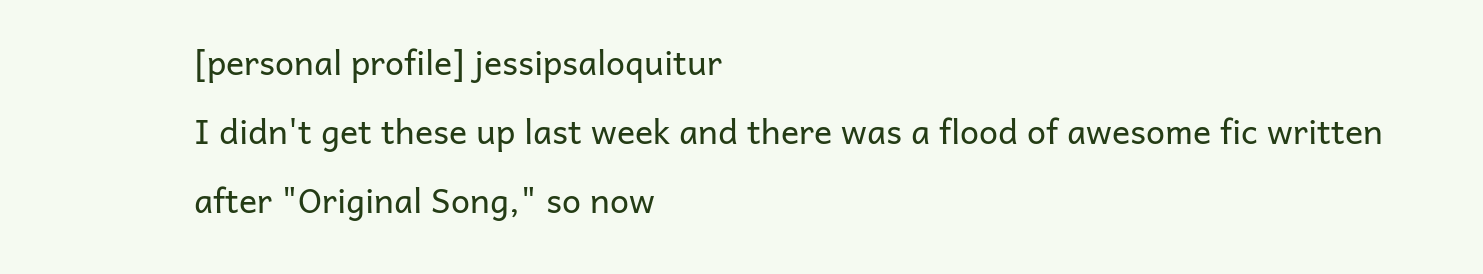[personal profile] jessipsaloquitur
I didn't get these up last week and there was a flood of awesome fic written after "Original Song," so now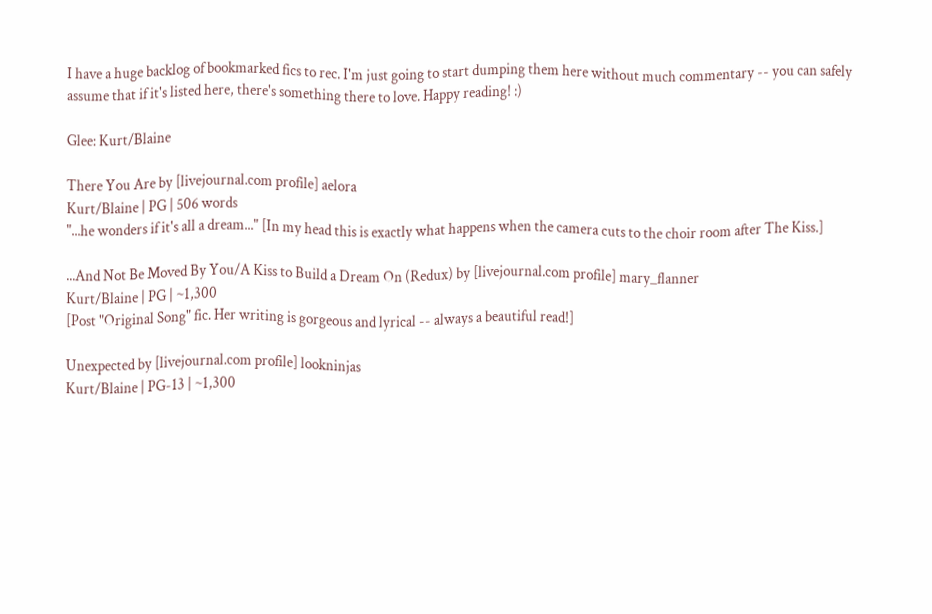I have a huge backlog of bookmarked fics to rec. I'm just going to start dumping them here without much commentary -- you can safely assume that if it's listed here, there's something there to love. Happy reading! :)

Glee: Kurt/Blaine

There You Are by [livejournal.com profile] aelora
Kurt/Blaine | PG | 506 words
"...he wonders if it's all a dream..." [In my head this is exactly what happens when the camera cuts to the choir room after The Kiss.]

...And Not Be Moved By You/A Kiss to Build a Dream On (Redux) by [livejournal.com profile] mary_flanner
Kurt/Blaine | PG | ~1,300
[Post "Original Song" fic. Her writing is gorgeous and lyrical -- always a beautiful read!]

Unexpected by [livejournal.com profile] lookninjas
Kurt/Blaine | PG-13 | ~1,300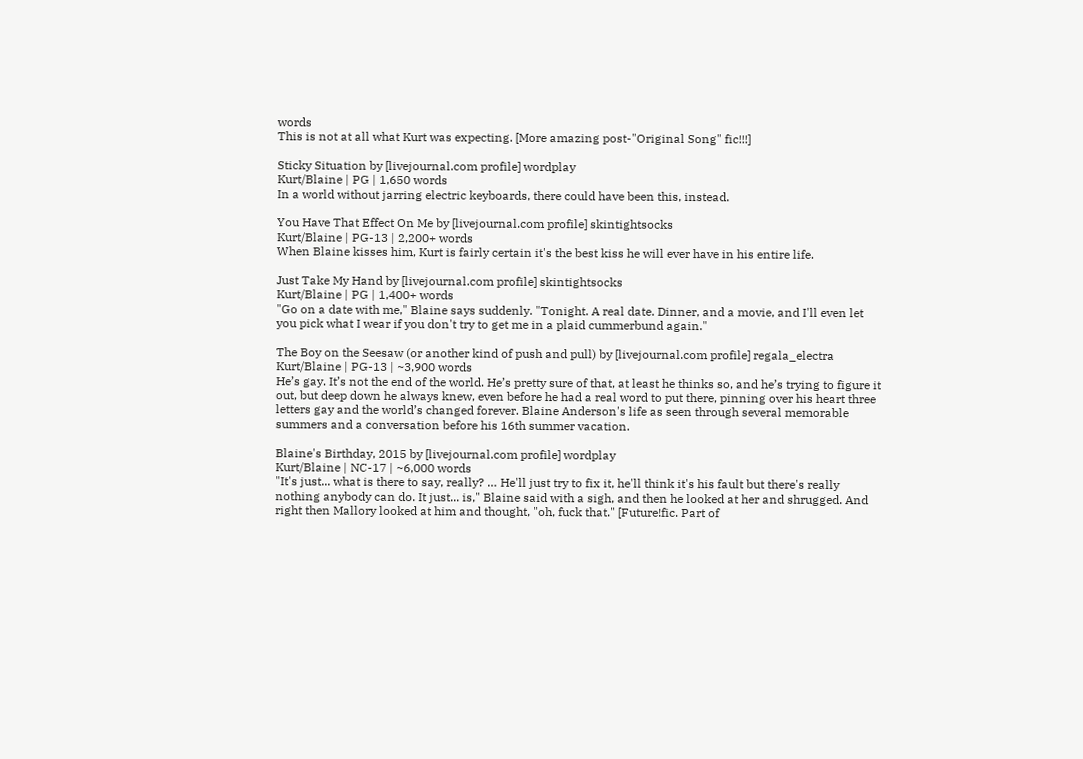words
This is not at all what Kurt was expecting. [More amazing post-"Original Song" fic!!!]

Sticky Situation by [livejournal.com profile] wordplay
Kurt/Blaine | PG | 1,650 words
In a world without jarring electric keyboards, there could have been this, instead.

You Have That Effect On Me by [livejournal.com profile] skintightsocks
Kurt/Blaine | PG-13 | 2,200+ words
When Blaine kisses him, Kurt is fairly certain it's the best kiss he will ever have in his entire life.

Just Take My Hand by [livejournal.com profile] skintightsocks
Kurt/Blaine | PG | 1,400+ words
"Go on a date with me," Blaine says suddenly. "Tonight. A real date. Dinner, and a movie, and I'll even let you pick what I wear if you don't try to get me in a plaid cummerbund again."

The Boy on the Seesaw (or another kind of push and pull) by [livejournal.com profile] regala_electra
Kurt/Blaine | PG-13 | ~3,900 words
He’s gay. It’s not the end of the world. He’s pretty sure of that, at least he thinks so, and he’s trying to figure it out, but deep down he always knew, even before he had a real word to put there, pinning over his heart three letters gay and the world’s changed forever. Blaine Anderson's life as seen through several memorable summers and a conversation before his 16th summer vacation.

Blaine's Birthday, 2015 by [livejournal.com profile] wordplay
Kurt/Blaine | NC-17 | ~6,000 words
"It's just... what is there to say, really? … He'll just try to fix it, he'll think it's his fault but there's really nothing anybody can do. It just... is," Blaine said with a sigh, and then he looked at her and shrugged. And right then Mallory looked at him and thought, "oh, fuck that." [Future!fic. Part of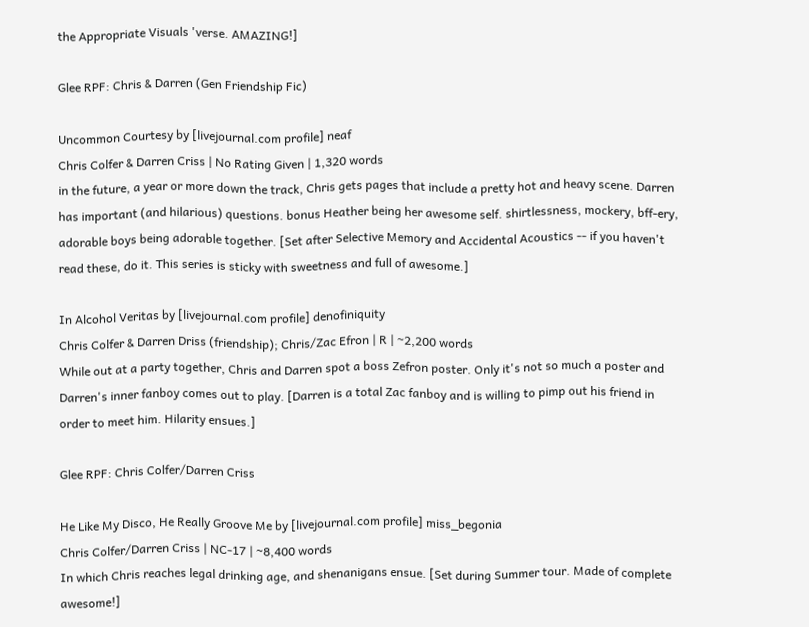the Appropriate Visuals 'verse. AMAZING!]

Glee RPF: Chris & Darren (Gen Friendship Fic)

Uncommon Courtesy by [livejournal.com profile] neaf
Chris Colfer & Darren Criss | No Rating Given | 1,320 words
in the future, a year or more down the track, Chris gets pages that include a pretty hot and heavy scene. Darren has important (and hilarious) questions. bonus Heather being her awesome self. shirtlessness, mockery, bff-ery, adorable boys being adorable together. [Set after Selective Memory and Accidental Acoustics -- if you haven't read these, do it. This series is sticky with sweetness and full of awesome.]

In Alcohol Veritas by [livejournal.com profile] denofiniquity
Chris Colfer & Darren Driss (friendship); Chris/Zac Efron | R | ~2,200 words
While out at a party together, Chris and Darren spot a boss Zefron poster. Only it's not so much a poster and Darren's inner fanboy comes out to play. [Darren is a total Zac fanboy and is willing to pimp out his friend in order to meet him. Hilarity ensues.]

Glee RPF: Chris Colfer/Darren Criss

He Like My Disco, He Really Groove Me by [livejournal.com profile] miss_begonia
Chris Colfer/Darren Criss | NC-17 | ~8,400 words
In which Chris reaches legal drinking age, and shenanigans ensue. [Set during Summer tour. Made of complete awesome!]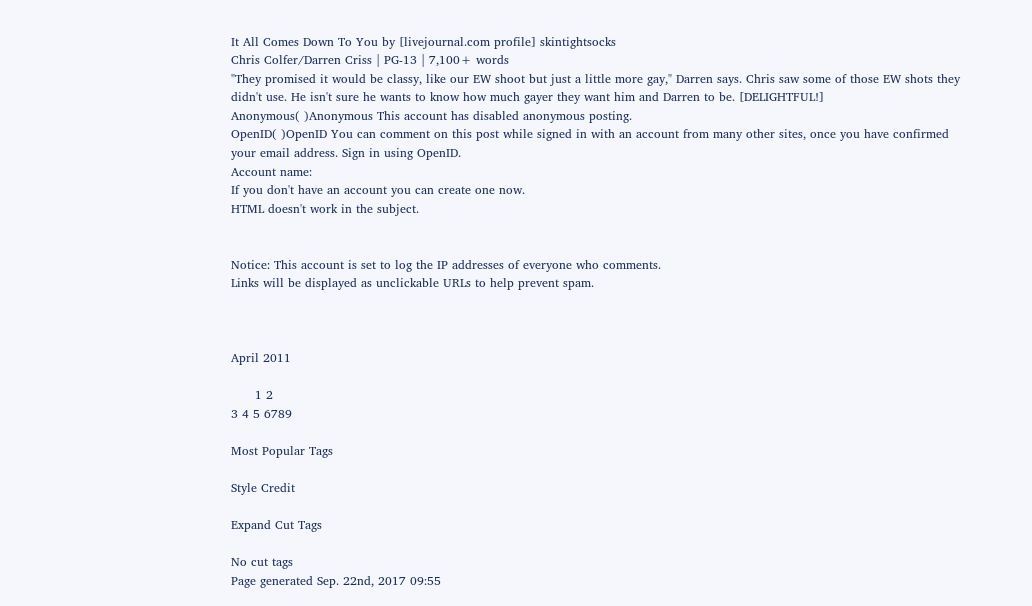It All Comes Down To You by [livejournal.com profile] skintightsocks
Chris Colfer/Darren Criss | PG-13 | 7,100+ words
"They promised it would be classy, like our EW shoot but just a little more gay," Darren says. Chris saw some of those EW shots they didn't use. He isn't sure he wants to know how much gayer they want him and Darren to be. [DELIGHTFUL!]
Anonymous( )Anonymous This account has disabled anonymous posting.
OpenID( )OpenID You can comment on this post while signed in with an account from many other sites, once you have confirmed your email address. Sign in using OpenID.
Account name:
If you don't have an account you can create one now.
HTML doesn't work in the subject.


Notice: This account is set to log the IP addresses of everyone who comments.
Links will be displayed as unclickable URLs to help prevent spam.



April 2011

      1 2
3 4 5 6789

Most Popular Tags

Style Credit

Expand Cut Tags

No cut tags
Page generated Sep. 22nd, 2017 09:55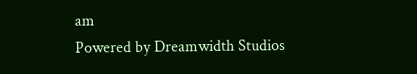am
Powered by Dreamwidth Studios